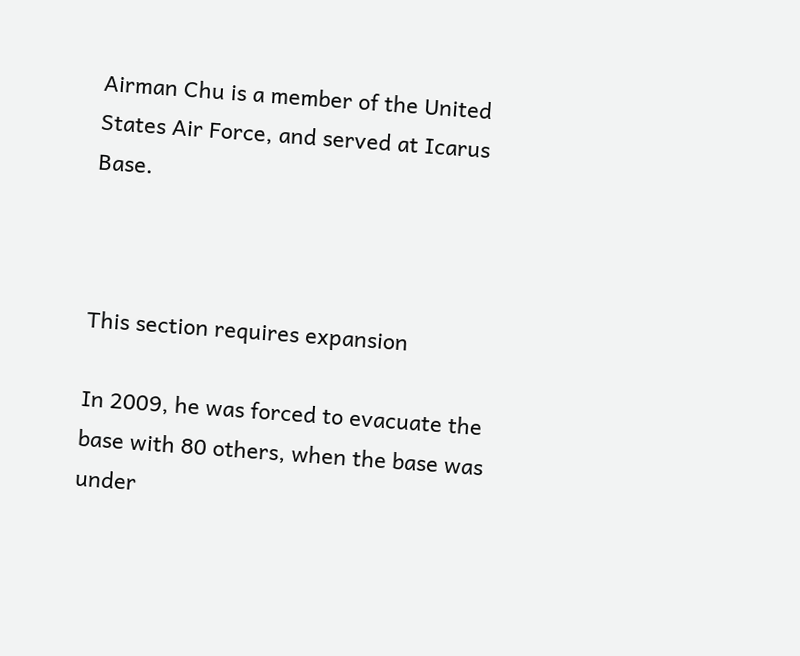Airman Chu is a member of the United States Air Force, and served at Icarus Base.



This section requires expansion

In 2009, he was forced to evacuate the base with 80 others, when the base was under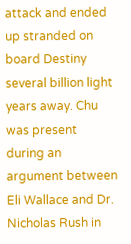attack and ended up stranded on board Destiny several billion light years away. Chu was present during an argument between Eli Wallace and Dr. Nicholas Rush in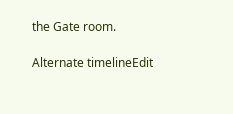the Gate room.

Alternate timelineEdit